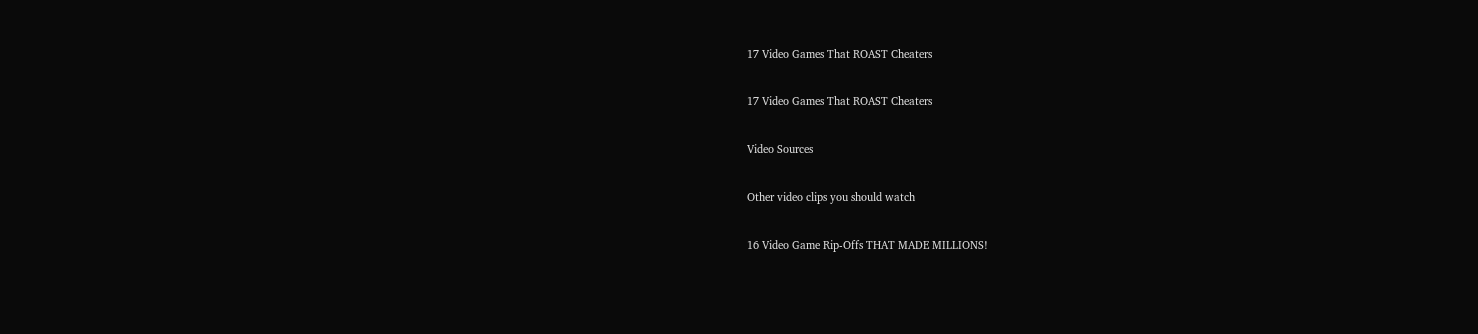17 Video Games That ROAST Cheaters

17 Video Games That ROAST Cheaters

Video Sources

Other video clips you should watch

16 Video Game Rip-Offs THAT MADE MILLIONS!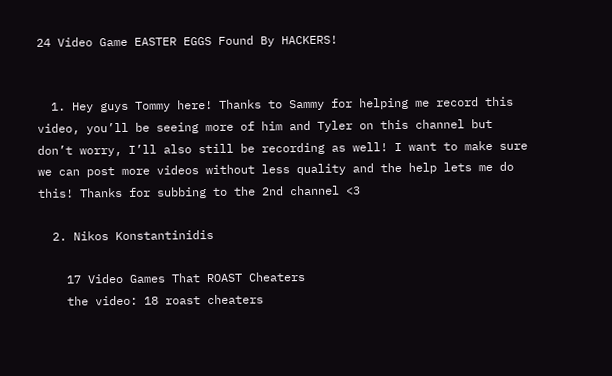24 Video Game EASTER EGGS Found By HACKERS!


  1. Hey guys Tommy here! Thanks to Sammy for helping me record this video, you’ll be seeing more of him and Tyler on this channel but don’t worry, I’ll also still be recording as well! I want to make sure we can post more videos without less quality and the help lets me do this! Thanks for subbing to the 2nd channel <3

  2. Nikos Konstantinidis

    17 Video Games That ROAST Cheaters
    the video: 18 roast cheaters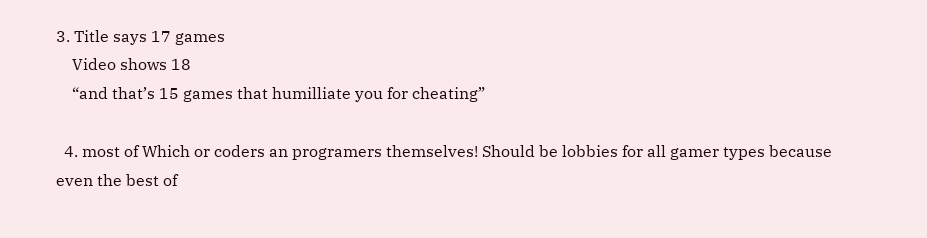3. Title says 17 games
    Video shows 18
    “and that’s 15 games that humilliate you for cheating”

  4. most of Which or coders an programers themselves! Should be lobbies for all gamer types because even the best of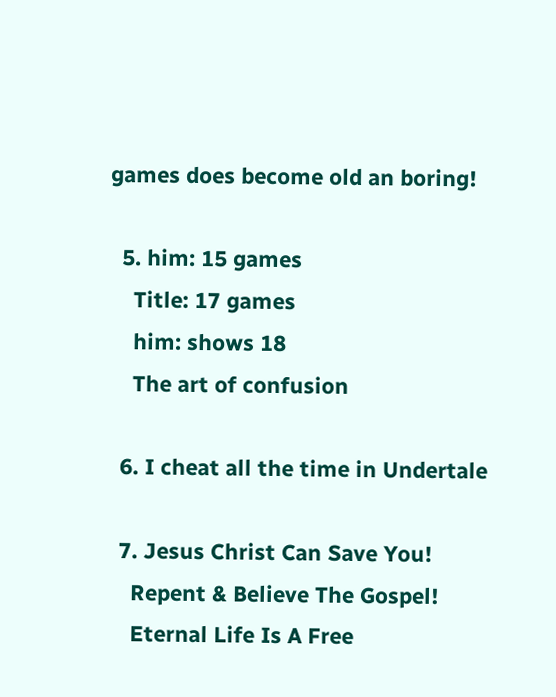games does become old an boring!

  5. him: 15 games
    Title: 17 games
    him: shows 18
    The art of confusion

  6. I cheat all the time in Undertale

  7. Jesus Christ Can Save You!
    Repent & Believe The Gospel!
    Eternal Life Is A Free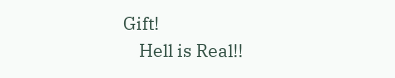Gift!
    Hell is Real!!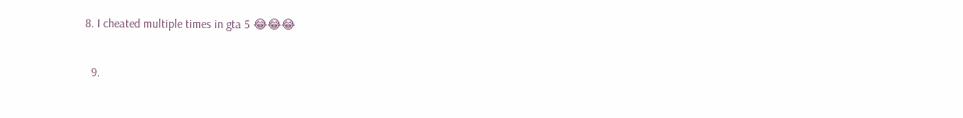8. I cheated multiple times in gta 5 😂😂😂

  9.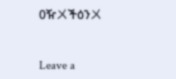0ዥㄨችዕንㄨ


Leave a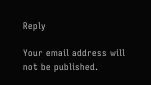Reply

Your email address will not be published.